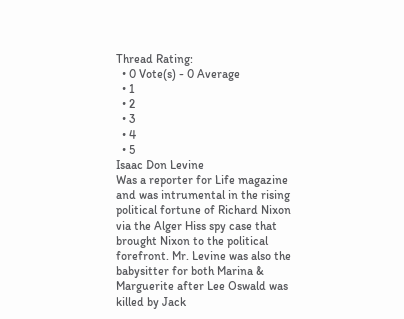Thread Rating:
  • 0 Vote(s) - 0 Average
  • 1
  • 2
  • 3
  • 4
  • 5
Isaac Don Levine
Was a reporter for Life magazine and was intrumental in the rising political fortune of Richard Nixon via the Alger Hiss spy case that brought Nixon to the political forefront. Mr. Levine was also the babysitter for both Marina & Marguerite after Lee Oswald was killed by Jack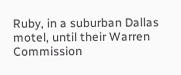Ruby, in a suburban Dallas motel, until their Warren Commission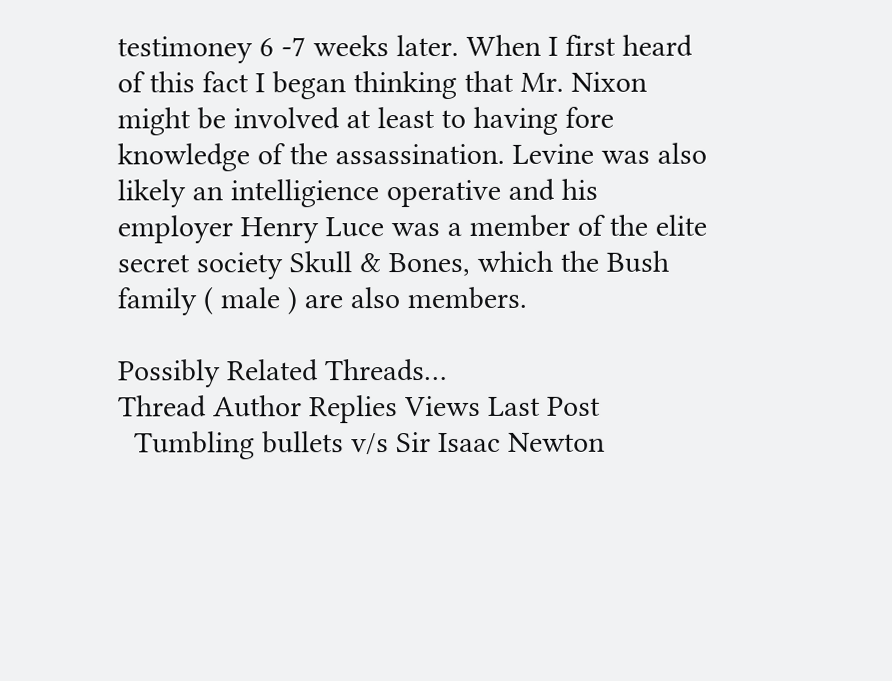testimoney 6 -7 weeks later. When I first heard of this fact I began thinking that Mr. Nixon might be involved at least to having fore knowledge of the assassination. Levine was also likely an intelligience operative and his employer Henry Luce was a member of the elite secret society Skull & Bones, which the Bush family ( male ) are also members.

Possibly Related Threads…
Thread Author Replies Views Last Post
  Tumbling bullets v/s Sir Isaac Newton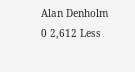Alan Denholm 0 2,612 Less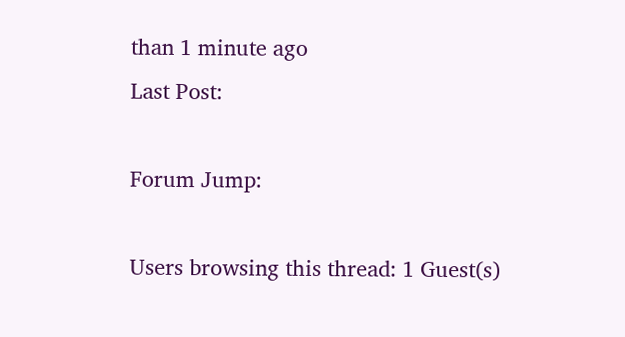than 1 minute ago
Last Post:

Forum Jump:

Users browsing this thread: 1 Guest(s)